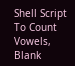Shell Script To Count Vowels, Blank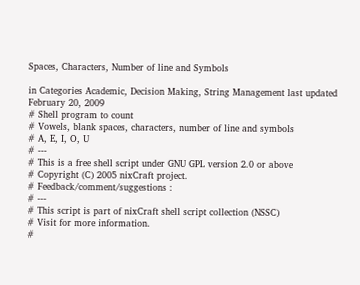Spaces, Characters, Number of line and Symbols

in Categories Academic, Decision Making, String Management last updated February 20, 2009
# Shell program to count
# Vowels, blank spaces, characters, number of line and symbols
# A, E, I, O, U
# ---
# This is a free shell script under GNU GPL version 2.0 or above
# Copyright (C) 2005 nixCraft project.
# Feedback/comment/suggestions :
# ---
# This script is part of nixCraft shell script collection (NSSC)
# Visit for more information.
#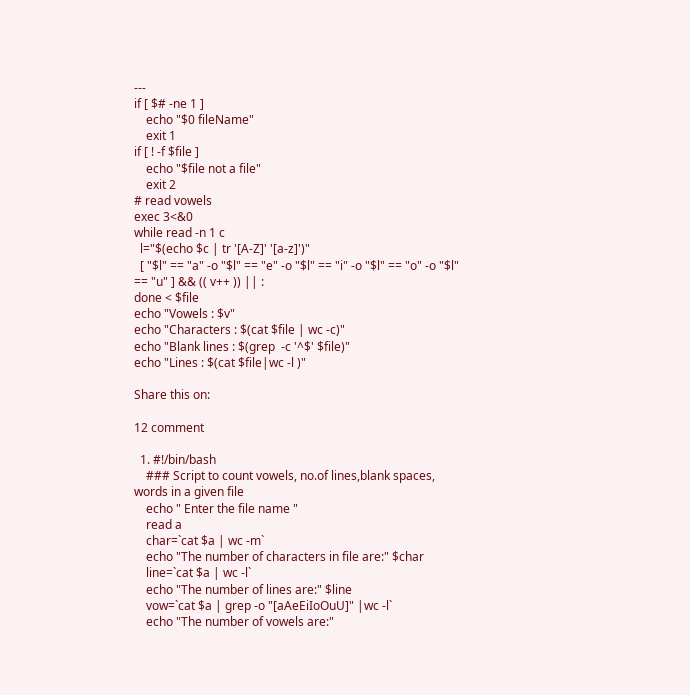---
if [ $# -ne 1 ]
    echo "$0 fileName"
    exit 1
if [ ! -f $file ]
    echo "$file not a file"
    exit 2
# read vowels
exec 3<&0
while read -n 1 c
  l="$(echo $c | tr '[A-Z]' '[a-z]')"
  [ "$l" == "a" -o "$l" == "e" -o "$l" == "i" -o "$l" == "o" -o "$l" == "u" ] && (( v++ )) || :
done < $file
echo "Vowels : $v"
echo "Characters : $(cat $file | wc -c)"
echo "Blank lines : $(grep  -c '^$' $file)"
echo "Lines : $(cat $file|wc -l )"

Share this on:

12 comment

  1. #!/bin/bash
    ### Script to count vowels, no.of lines,blank spaces, words in a given file
    echo " Enter the file name "
    read a
    char=`cat $a | wc -m`
    echo "The number of characters in file are:" $char
    line=`cat $a | wc -l`
    echo "The number of lines are:" $line
    vow=`cat $a | grep -o "[aAeEiIoOuU]" |wc -l`
    echo "The number of vowels are:"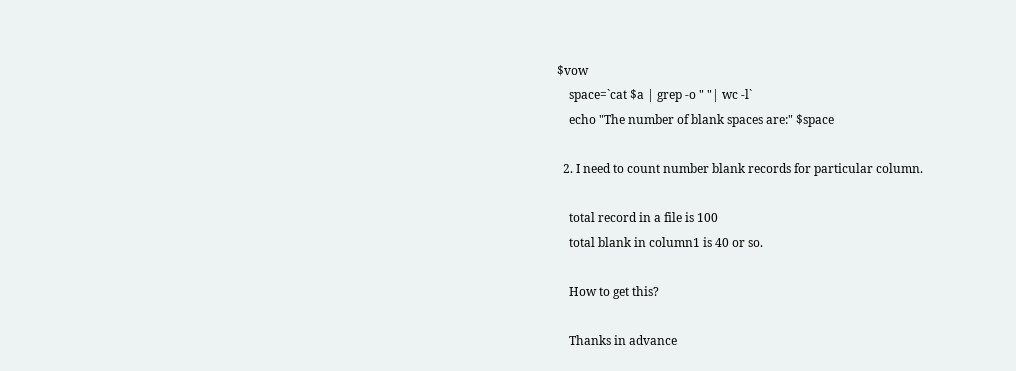$vow
    space=`cat $a | grep -o " "| wc -l`
    echo "The number of blank spaces are:" $space

  2. I need to count number blank records for particular column.

    total record in a file is 100
    total blank in column1 is 40 or so.

    How to get this?

    Thanks in advance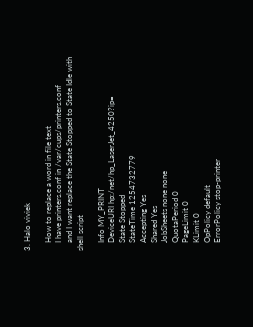3. Halo viviek

    How to replace a word in file text
    I have printers.conf in /var/cups/printers.conf
    and I want replace the State Stopped to State Idle with shell script

    Info MY_PRINT
    DeviceURI hp:/net/hp_LaserJet_4250?ip=
    State Stopped
    StateTime 1254732779
    Accepting Yes
    Shared Yes
    JobSheets none none
    QuotaPeriod 0
    PageLimit 0
    KLimit 0
    OpPolicy default
    ErrorPolicy stop-printer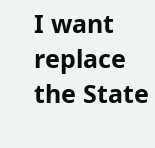I want replace the State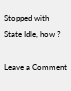Stopped with State Idle, how ?

Leave a Comment